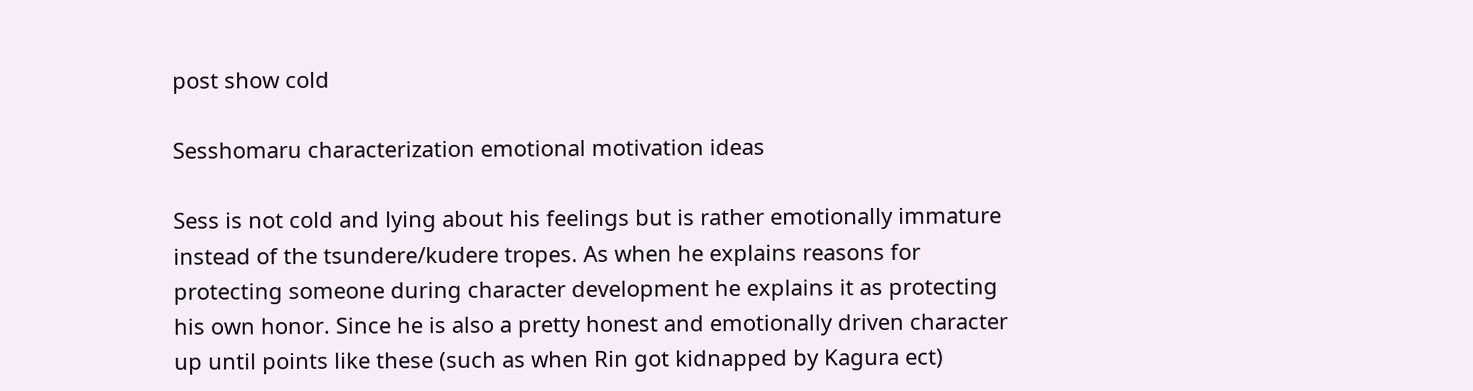post show cold

Sesshomaru characterization emotional motivation ideas

Sess is not cold and lying about his feelings but is rather emotionally immature instead of the tsundere/kudere tropes. As when he explains reasons for protecting someone during character development he explains it as protecting his own honor. Since he is also a pretty honest and emotionally driven character up until points like these (such as when Rin got kidnapped by Kagura ect)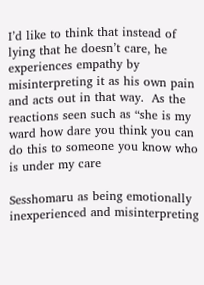I’d like to think that instead of lying that he doesn’t care, he experiences empathy by misinterpreting it as his own pain and acts out in that way.  As the reactions seen such as “she is my ward how dare you think you can do this to someone you know who is under my care

Sesshomaru as being emotionally inexperienced and misinterpreting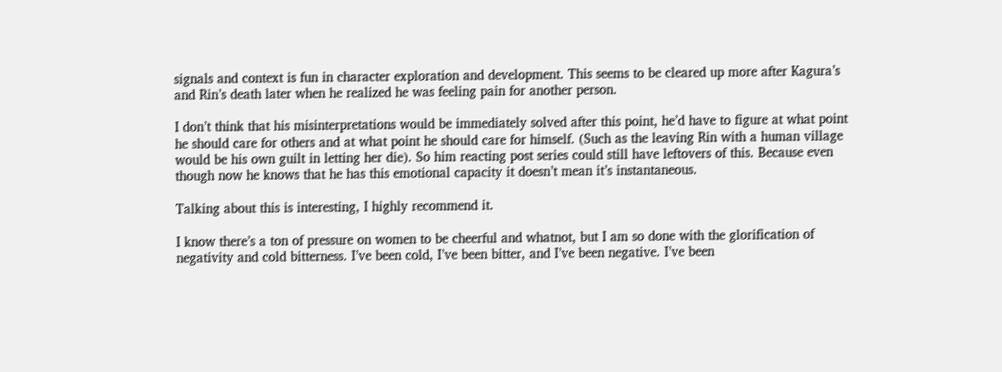signals and context is fun in character exploration and development. This seems to be cleared up more after Kagura’s and Rin’s death later when he realized he was feeling pain for another person.

I don’t think that his misinterpretations would be immediately solved after this point, he’d have to figure at what point he should care for others and at what point he should care for himself. (Such as the leaving Rin with a human village would be his own guilt in letting her die). So him reacting post series could still have leftovers of this. Because even though now he knows that he has this emotional capacity it doesn’t mean it’s instantaneous.

Talking about this is interesting, I highly recommend it.

I know there’s a ton of pressure on women to be cheerful and whatnot, but I am so done with the glorification of negativity and cold bitterness. I’ve been cold, I’ve been bitter, and I’ve been negative. I’ve been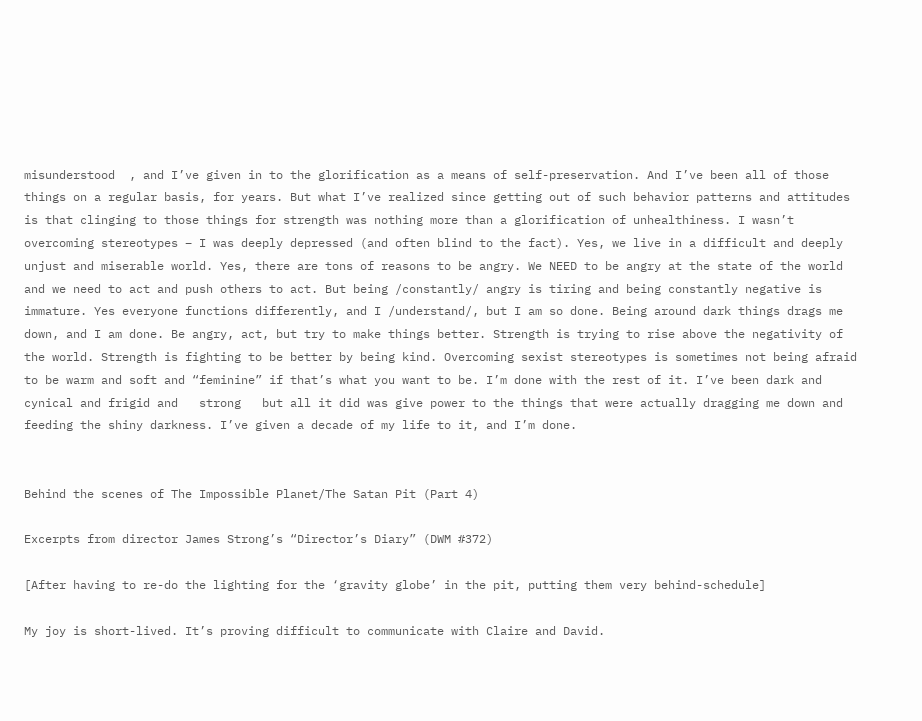misunderstood  , and I’ve given in to the glorification as a means of self-preservation. And I’ve been all of those things on a regular basis, for years. But what I’ve realized since getting out of such behavior patterns and attitudes is that clinging to those things for strength was nothing more than a glorification of unhealthiness. I wasn’t overcoming stereotypes – I was deeply depressed (and often blind to the fact). Yes, we live in a difficult and deeply unjust and miserable world. Yes, there are tons of reasons to be angry. We NEED to be angry at the state of the world and we need to act and push others to act. But being /constantly/ angry is tiring and being constantly negative is immature. Yes everyone functions differently, and I /understand/, but I am so done. Being around dark things drags me down, and I am done. Be angry, act, but try to make things better. Strength is trying to rise above the negativity of the world. Strength is fighting to be better by being kind. Overcoming sexist stereotypes is sometimes not being afraid to be warm and soft and “feminine” if that’s what you want to be. I’m done with the rest of it. I’ve been dark and cynical and frigid and   strong   but all it did was give power to the things that were actually dragging me down and feeding the shiny darkness. I’ve given a decade of my life to it, and I’m done.


Behind the scenes of The Impossible Planet/The Satan Pit (Part 4)

Excerpts from director James Strong’s “Director’s Diary” (DWM #372)

[After having to re-do the lighting for the ‘gravity globe’ in the pit, putting them very behind-schedule]

My joy is short-lived. It’s proving difficult to communicate with Claire and David.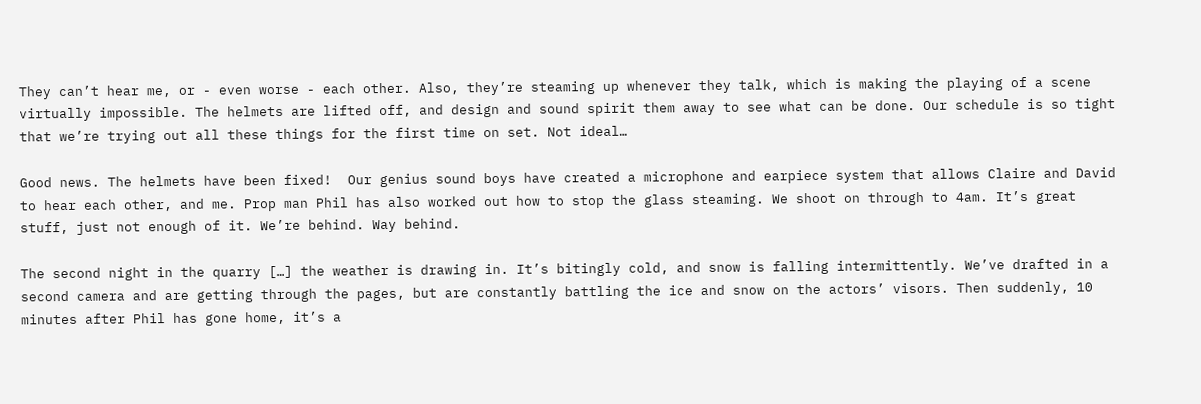They can’t hear me, or - even worse - each other. Also, they’re steaming up whenever they talk, which is making the playing of a scene virtually impossible. The helmets are lifted off, and design and sound spirit them away to see what can be done. Our schedule is so tight that we’re trying out all these things for the first time on set. Not ideal…

Good news. The helmets have been fixed!  Our genius sound boys have created a microphone and earpiece system that allows Claire and David to hear each other, and me. Prop man Phil has also worked out how to stop the glass steaming. We shoot on through to 4am. It’s great stuff, just not enough of it. We’re behind. Way behind.

The second night in the quarry […] the weather is drawing in. It’s bitingly cold, and snow is falling intermittently. We’ve drafted in a second camera and are getting through the pages, but are constantly battling the ice and snow on the actors’ visors. Then suddenly, 10 minutes after Phil has gone home, it’s a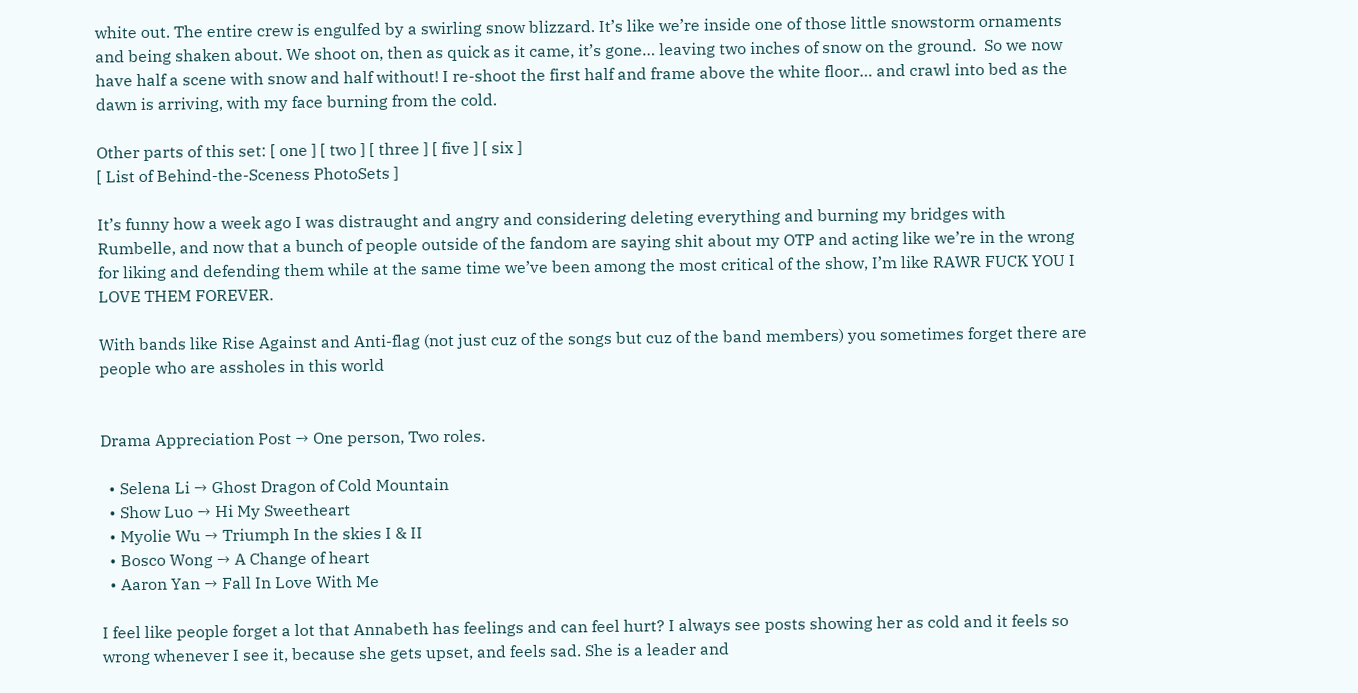white out. The entire crew is engulfed by a swirling snow blizzard. It’s like we’re inside one of those little snowstorm ornaments and being shaken about. We shoot on, then as quick as it came, it’s gone… leaving two inches of snow on the ground.  So we now have half a scene with snow and half without! I re-shoot the first half and frame above the white floor… and crawl into bed as the dawn is arriving, with my face burning from the cold.

Other parts of this set: [ one ] [ two ] [ three ] [ five ] [ six ]
[ List of Behind-the-Sceness PhotoSets ]

It’s funny how a week ago I was distraught and angry and considering deleting everything and burning my bridges with Rumbelle, and now that a bunch of people outside of the fandom are saying shit about my OTP and acting like we’re in the wrong for liking and defending them while at the same time we’ve been among the most critical of the show, I’m like RAWR FUCK YOU I LOVE THEM FOREVER.

With bands like Rise Against and Anti-flag (not just cuz of the songs but cuz of the band members) you sometimes forget there are people who are assholes in this world


Drama Appreciation Post → One person, Two roles.

  • Selena Li → Ghost Dragon of Cold Mountain
  • Show Luo → Hi My Sweetheart
  • Myolie Wu → Triumph In the skies I & II
  • Bosco Wong → A Change of heart
  • Aaron Yan → Fall In Love With Me

I feel like people forget a lot that Annabeth has feelings and can feel hurt? I always see posts showing her as cold and it feels so wrong whenever I see it, because she gets upset, and feels sad. She is a leader and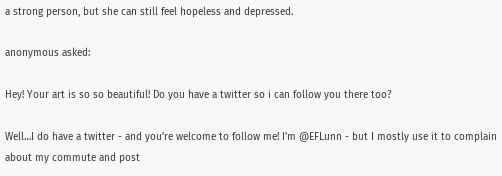a strong person, but she can still feel hopeless and depressed.

anonymous asked:

Hey! Your art is so so beautiful! Do you have a twitter so i can follow you there too?

Well…I do have a twitter - and you’re welcome to follow me! I’m @EFLunn - but I mostly use it to complain about my commute and post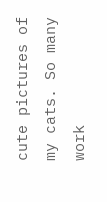cute pictures of my cats. So many work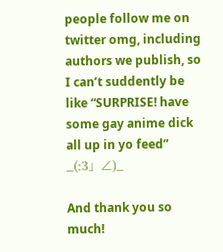people follow me on twitter omg, including authors we publish, so I can’t suddently be like “SURPRISE! have some gay anime dick all up in yo feed” _(:3」∠)_

And thank you so much!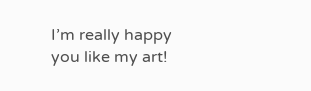I’m really happy you like my art!